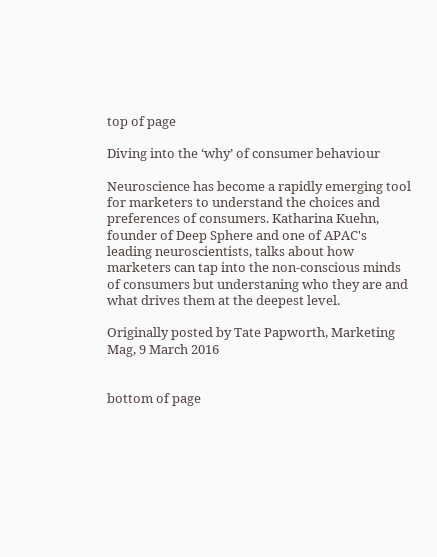top of page

Diving into the ‘why’ of consumer behaviour

Neuroscience has become a rapidly emerging tool for marketers to understand the choices and preferences of consumers. Katharina Kuehn, founder of Deep Sphere and one of APAC's leading neuroscientists, talks about how marketers can tap into the non-conscious minds of consumers but understaning who they are and what drives them at the deepest level.

Originally posted by Tate Papworth, Marketing Mag, 9 March 2016


bottom of page